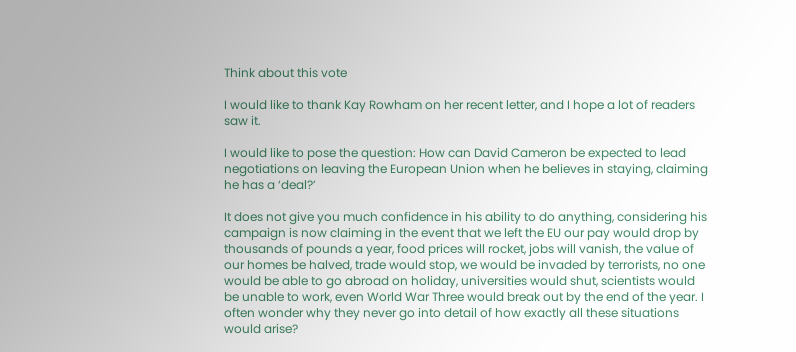Think about this vote

I would like to thank Kay Rowham on her recent letter, and I hope a lot of readers saw it.

I would like to pose the question: How can David Cameron be expected to lead negotiations on leaving the European Union when he believes in staying, claiming he has a ‘deal?’

It does not give you much confidence in his ability to do anything, considering his campaign is now claiming in the event that we left the EU our pay would drop by thousands of pounds a year, food prices will rocket, jobs will vanish, the value of our homes be halved, trade would stop, we would be invaded by terrorists, no one would be able to go abroad on holiday, universities would shut, scientists would be unable to work, even World War Three would break out by the end of the year. I often wonder why they never go into detail of how exactly all these situations would arise?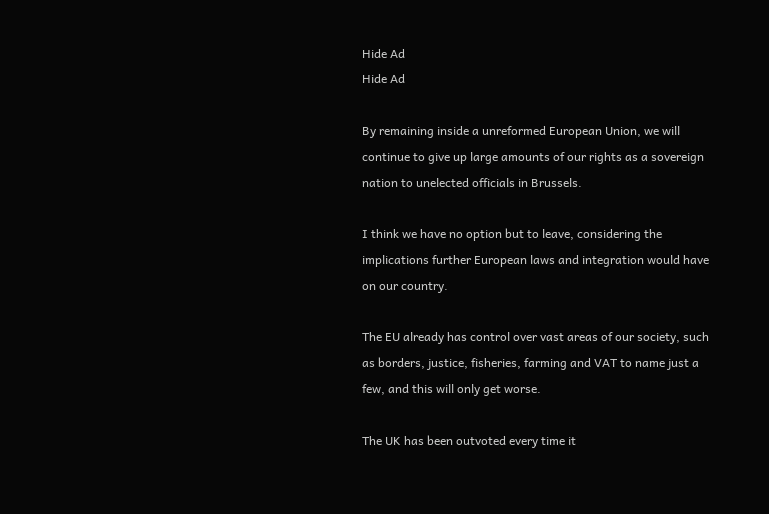Hide Ad
Hide Ad

By remaining inside a unreformed European Union, we will continue to give up large amounts of our rights as a sovereign nation to unelected officials in Brussels.

I think we have no option but to leave, considering the implications further European laws and integration would have on our country.

The EU already has control over vast areas of our society, such as borders, justice, fisheries, farming and VAT to name just a few, and this will only get worse.

The UK has been outvoted every time it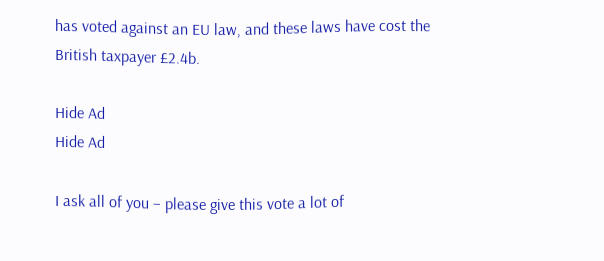has voted against an EU law, and these laws have cost the British taxpayer £2.4b.

Hide Ad
Hide Ad

I ask all of you – please give this vote a lot of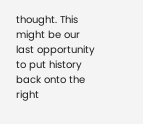thought. This might be our last opportunity to put history back onto the right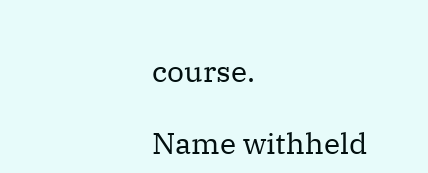course.

Name withheld